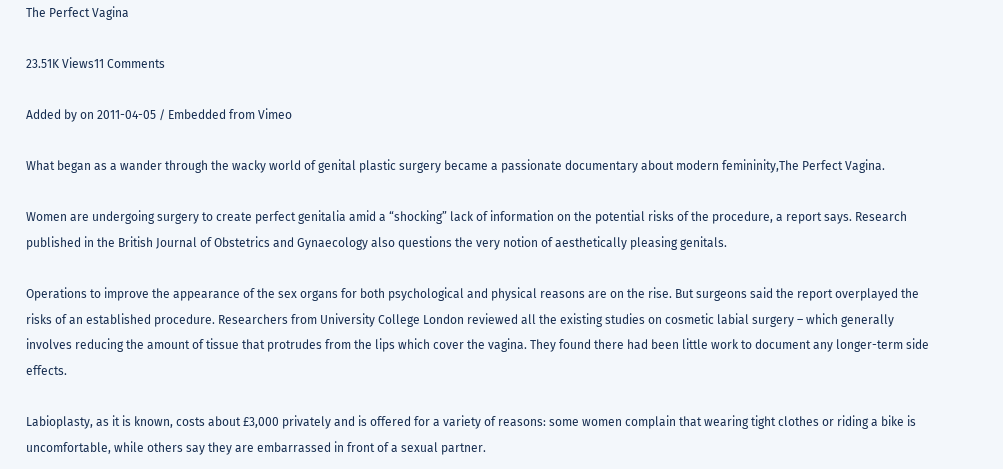The Perfect Vagina

23.51K Views11 Comments

Added by on 2011-04-05 / Embedded from Vimeo

What began as a wander through the wacky world of genital plastic surgery became a passionate documentary about modern femininity,The Perfect Vagina.

Women are undergoing surgery to create perfect genitalia amid a “shocking” lack of information on the potential risks of the procedure, a report says. Research published in the British Journal of Obstetrics and Gynaecology also questions the very notion of aesthetically pleasing genitals.

Operations to improve the appearance of the sex organs for both psychological and physical reasons are on the rise. But surgeons said the report overplayed the risks of an established procedure. Researchers from University College London reviewed all the existing studies on cosmetic labial surgery – which generally involves reducing the amount of tissue that protrudes from the lips which cover the vagina. They found there had been little work to document any longer-term side effects.

Labioplasty, as it is known, costs about £3,000 privately and is offered for a variety of reasons: some women complain that wearing tight clothes or riding a bike is uncomfortable, while others say they are embarrassed in front of a sexual partner.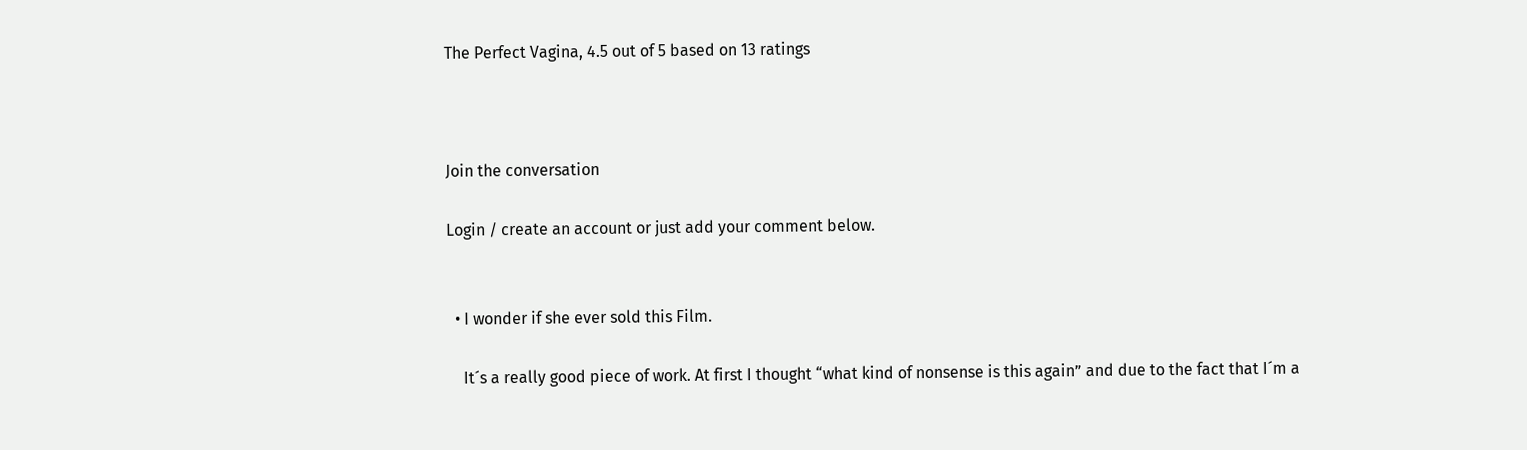The Perfect Vagina, 4.5 out of 5 based on 13 ratings



Join the conversation

Login / create an account or just add your comment below.


  • I wonder if she ever sold this Film.

    It´s a really good piece of work. At first I thought “what kind of nonsense is this again” and due to the fact that I´m a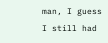man, I guess I still had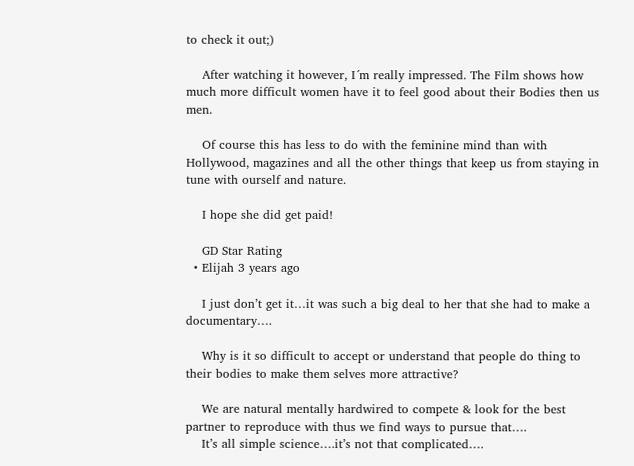to check it out;)

    After watching it however, I´m really impressed. The Film shows how much more difficult women have it to feel good about their Bodies then us men.

    Of course this has less to do with the feminine mind than with Hollywood, magazines and all the other things that keep us from staying in tune with ourself and nature.

    I hope she did get paid!

    GD Star Rating
  • Elijah 3 years ago

    I just don’t get it…it was such a big deal to her that she had to make a documentary….

    Why is it so difficult to accept or understand that people do thing to their bodies to make them selves more attractive?

    We are natural mentally hardwired to compete & look for the best partner to reproduce with thus we find ways to pursue that….
    It’s all simple science….it’s not that complicated….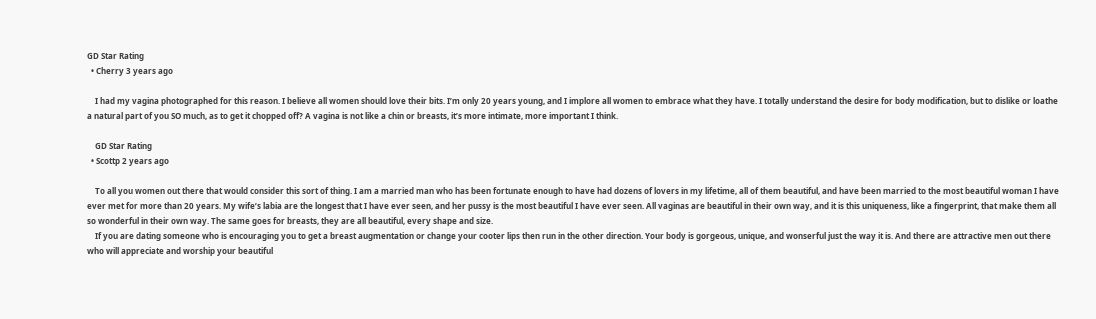GD Star Rating
  • Cherry 3 years ago

    I had my vagina photographed for this reason. I believe all women should love their bits. I’m only 20 years young, and I implore all women to embrace what they have. I totally understand the desire for body modification, but to dislike or loathe a natural part of you SO much, as to get it chopped off? A vagina is not like a chin or breasts, it’s more intimate, more important I think.

    GD Star Rating
  • Scottp 2 years ago

    To all you women out there that would consider this sort of thing. I am a married man who has been fortunate enough to have had dozens of lovers in my lifetime, all of them beautiful, and have been married to the most beautiful woman I have ever met for more than 20 years. My wife’s labia are the longest that I have ever seen, and her pussy is the most beautiful I have ever seen. All vaginas are beautiful in their own way, and it is this uniqueness, like a fingerprint, that make them all so wonderful in their own way. The same goes for breasts, they are all beautiful, every shape and size.
    If you are dating someone who is encouraging you to get a breast augmentation or change your cooter lips then run in the other direction. Your body is gorgeous, unique, and wonserful just the way it is. And there are attractive men out there who will appreciate and worship your beautiful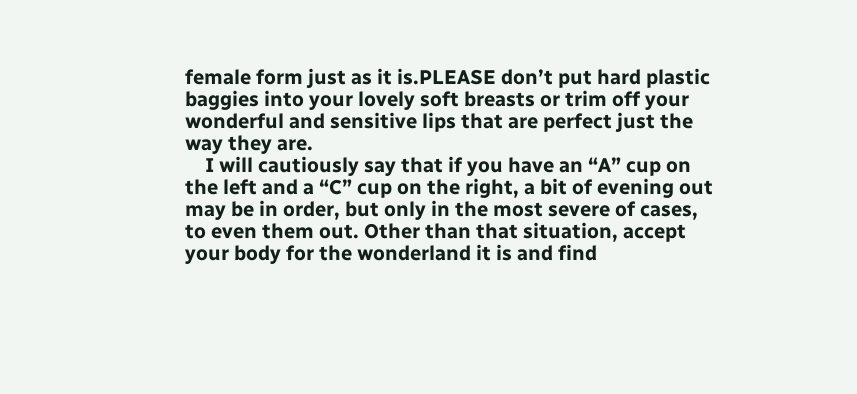female form just as it is.PLEASE don’t put hard plastic baggies into your lovely soft breasts or trim off your wonderful and sensitive lips that are perfect just the way they are.
    I will cautiously say that if you have an “A” cup on the left and a “C” cup on the right, a bit of evening out may be in order, but only in the most severe of cases, to even them out. Other than that situation, accept your body for the wonderland it is and find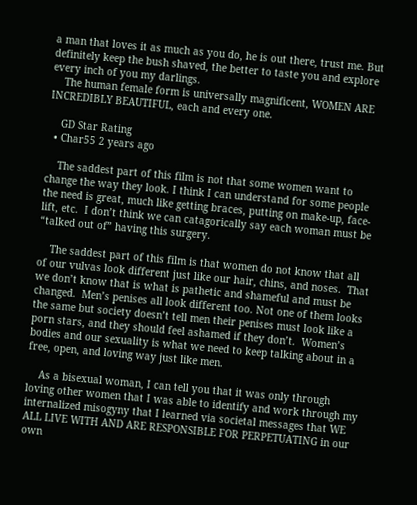a man that loves it as much as you do, he is out there, trust me. But definitely keep the bush shaved, the better to taste you and explore every inch of you my darlings.
    The human female form is universally magnificent, WOMEN ARE INCREDIBLY BEAUTIFUL, each and every one.

    GD Star Rating
  • Char55 2 years ago

    The saddest part of this film is not that some women want to change the way they look. I think I can understand for some people the need is great, much like getting braces, putting on make-up, face-lift, etc.  I don’t think we can catagorically say each woman must be “talked out of” having this surgery.

    The saddest part of this film is that women do not know that all of our vulvas look different just like our hair, chins, and noses.  That we don’t know that is what is pathetic and shameful and must be changed.  Men’s penises all look different too. Not one of them looks the same but society doesn’t tell men their penises must look like a porn stars, and they should feel ashamed if they don’t.  Women’s bodies and our sexuality is what we need to keep talking about in a free, open, and loving way just like men.

    As a bisexual woman, I can tell you that it was only through loving other women that I was able to identify and work through my internalized misogyny that I learned via societal messages that WE ALL LIVE WITH AND ARE RESPONSIBLE FOR PERPETUATING in our own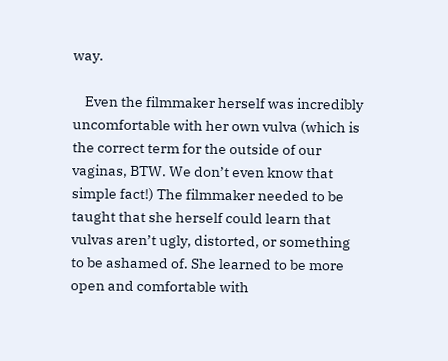way.

    Even the filmmaker herself was incredibly uncomfortable with her own vulva (which is the correct term for the outside of our vaginas, BTW. We don’t even know that simple fact!) The filmmaker needed to be taught that she herself could learn that vulvas aren’t ugly, distorted, or something to be ashamed of. She learned to be more open and comfortable with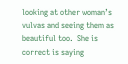looking at other woman’s vulvas and seeing them as beautiful too.  She is correct is saying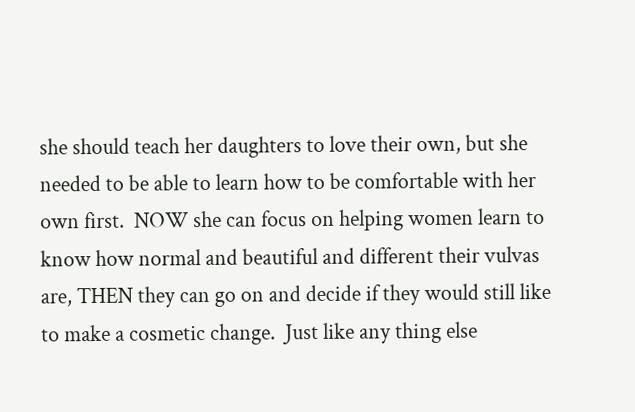she should teach her daughters to love their own, but she needed to be able to learn how to be comfortable with her own first.  NOW she can focus on helping women learn to know how normal and beautiful and different their vulvas are, THEN they can go on and decide if they would still like to make a cosmetic change.  Just like any thing else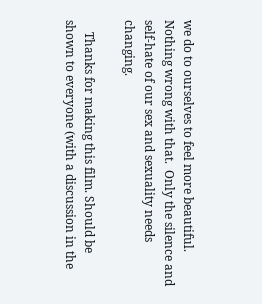we do to ourselves to feel more beautiful.  Nothing wrong with that.  Only the silence and self-hate of our sex and sexuality needs changing.

    Thanks for making this film. Should be shown to everyone (with a discussion in the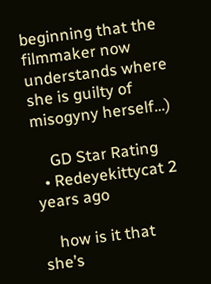beginning that the filmmaker now understands where she is guilty of misogyny herself…)

    GD Star Rating
  • Redeyekittycat 2 years ago

    how is it that she’s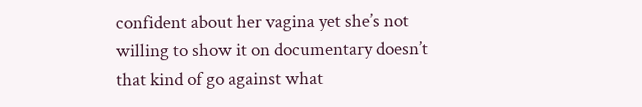confident about her vagina yet she’s not willing to show it on documentary doesn’t that kind of go against what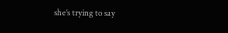she’s trying to say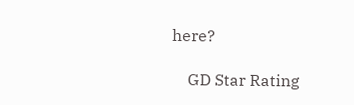here?

    GD Star Rating